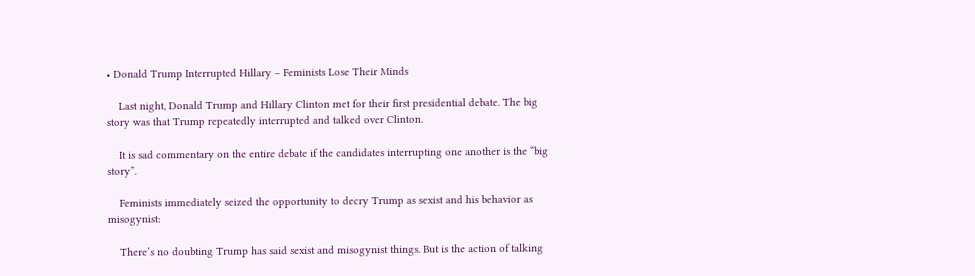• Donald Trump Interrupted Hillary – Feminists Lose Their Minds

    Last night, Donald Trump and Hillary Clinton met for their first presidential debate. The big story was that Trump repeatedly interrupted and talked over Clinton.

    It is sad commentary on the entire debate if the candidates interrupting one another is the “big story”.

    Feminists immediately seized the opportunity to decry Trump as sexist and his behavior as misogynist:

    There’s no doubting Trump has said sexist and misogynist things. But is the action of talking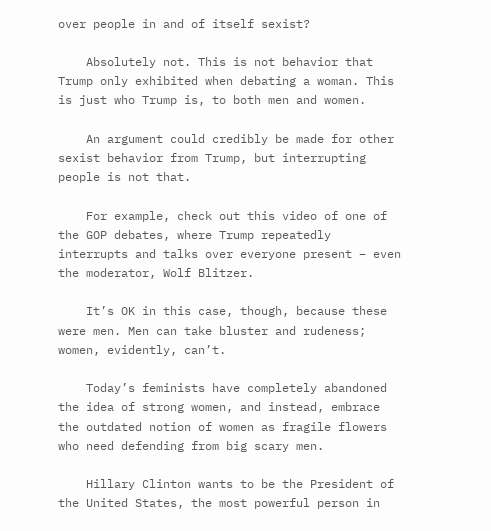over people in and of itself sexist?

    Absolutely not. This is not behavior that Trump only exhibited when debating a woman. This is just who Trump is, to both men and women.

    An argument could credibly be made for other sexist behavior from Trump, but interrupting people is not that.

    For example, check out this video of one of the GOP debates, where Trump repeatedly interrupts and talks over everyone present – even the moderator, Wolf Blitzer.

    It’s OK in this case, though, because these were men. Men can take bluster and rudeness; women, evidently, can’t.

    Today’s feminists have completely abandoned the idea of strong women, and instead, embrace the outdated notion of women as fragile flowers who need defending from big scary men.

    Hillary Clinton wants to be the President of the United States, the most powerful person in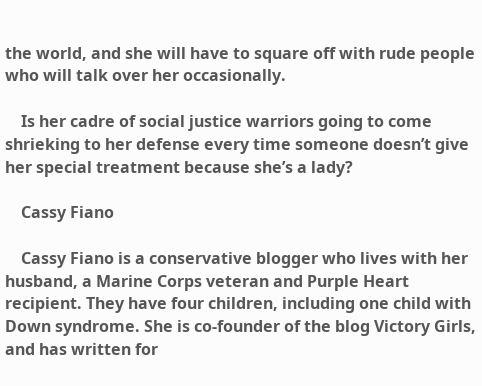the world, and she will have to square off with rude people who will talk over her occasionally.

    Is her cadre of social justice warriors going to come shrieking to her defense every time someone doesn’t give her special treatment because she’s a lady?

    Cassy Fiano

    Cassy Fiano is a conservative blogger who lives with her husband, a Marine Corps veteran and Purple Heart recipient. They have four children, including one child with Down syndrome. She is co-founder of the blog Victory Girls, and has written for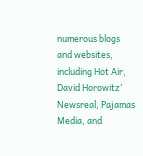numerous blogs and websites, including Hot Air, David Horowitz’ Newsreal, Pajamas Media, and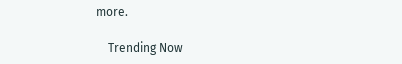more.

    Trending Now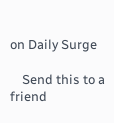on Daily Surge

    Send this to a friend